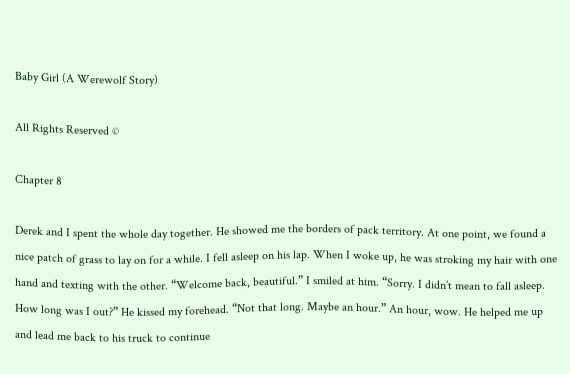Baby Girl (A Werewolf Story)

All Rights Reserved ©

Chapter 8

Derek and I spent the whole day together. He showed me the borders of pack territory. At one point, we found a nice patch of grass to lay on for a while. I fell asleep on his lap. When I woke up, he was stroking my hair with one hand and texting with the other. “Welcome back, beautiful.” I smiled at him. “Sorry. I didn’t mean to fall asleep. How long was I out?” He kissed my forehead. “Not that long. Maybe an hour.” An hour, wow. He helped me up and lead me back to his truck to continue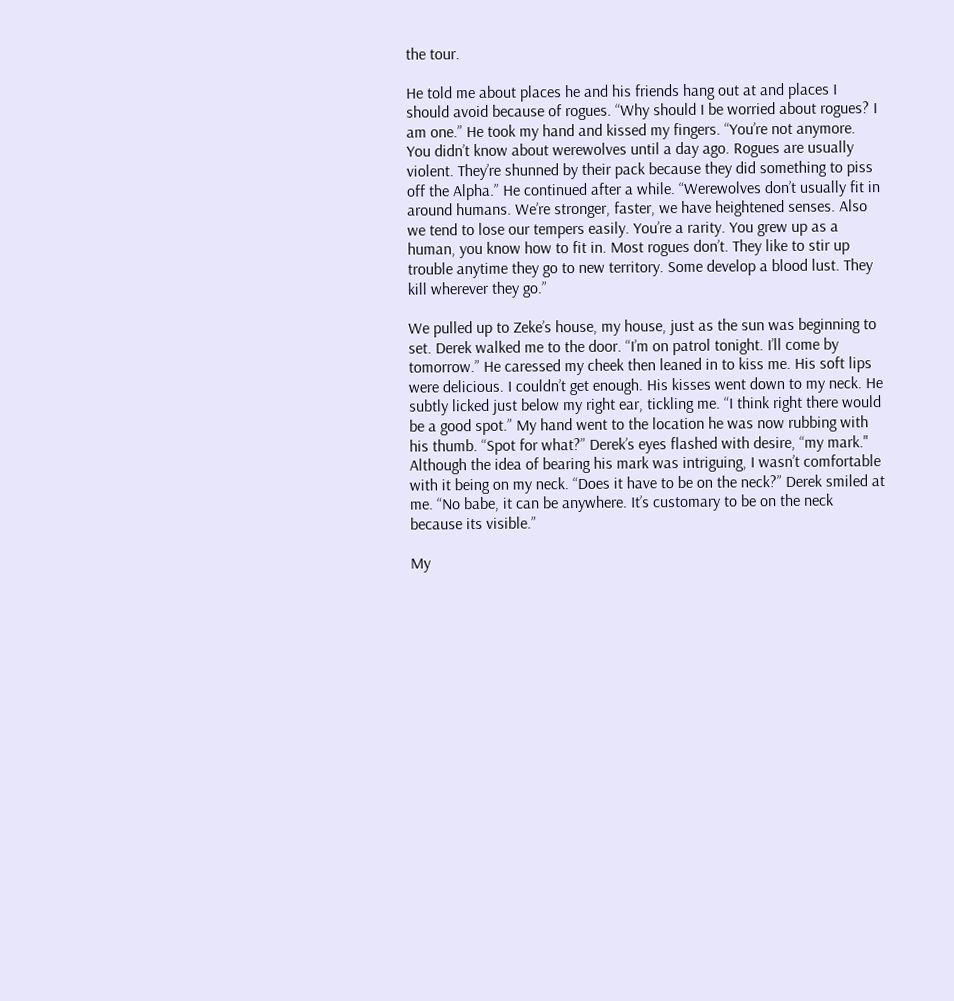the tour.

He told me about places he and his friends hang out at and places I should avoid because of rogues. “Why should I be worried about rogues? I am one.” He took my hand and kissed my fingers. “You’re not anymore. You didn’t know about werewolves until a day ago. Rogues are usually violent. They’re shunned by their pack because they did something to piss off the Alpha.” He continued after a while. “Werewolves don’t usually fit in around humans. We’re stronger, faster, we have heightened senses. Also we tend to lose our tempers easily. You’re a rarity. You grew up as a human, you know how to fit in. Most rogues don’t. They like to stir up trouble anytime they go to new territory. Some develop a blood lust. They kill wherever they go.”

We pulled up to Zeke’s house, my house, just as the sun was beginning to set. Derek walked me to the door. “I’m on patrol tonight. I’ll come by tomorrow.” He caressed my cheek then leaned in to kiss me. His soft lips were delicious. I couldn’t get enough. His kisses went down to my neck. He subtly licked just below my right ear, tickling me. “I think right there would be a good spot.” My hand went to the location he was now rubbing with his thumb. “Spot for what?” Derek’s eyes flashed with desire, “my mark." Although the idea of bearing his mark was intriguing, I wasn’t comfortable with it being on my neck. “Does it have to be on the neck?” Derek smiled at me. “No babe, it can be anywhere. It’s customary to be on the neck because its visible.”

My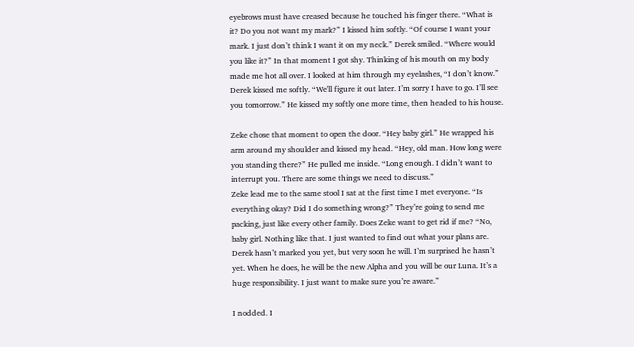eyebrows must have creased because he touched his finger there. “What is it? Do you not want my mark?” I kissed him softly. “Of course I want your mark. I just don’t think I want it on my neck.” Derek smiled. “Where would you like it?” In that moment I got shy. Thinking of his mouth on my body made me hot all over. I looked at him through my eyelashes, “I don’t know.” Derek kissed me softly. “We'll figure it out later. I’m sorry I have to go. I’ll see you tomorrow.” He kissed my softly one more time, then headed to his house.

Zeke chose that moment to open the door. “Hey baby girl.” He wrapped his arm around my shoulder and kissed my head. “Hey, old man. How long were you standing there?” He pulled me inside. “Long enough. I didn’t want to interrupt you. There are some things we need to discuss.”
Zeke lead me to the same stool I sat at the first time I met everyone. “Is everything okay? Did I do something wrong?” They’re going to send me packing, just like every other family. Does Zeke want to get rid if me? “No, baby girl. Nothing like that. I just wanted to find out what your plans are. Derek hasn’t marked you yet, but very soon he will. I’m surprised he hasn’t yet. When he does, he will be the new Alpha and you will be our Luna. It’s a huge responsibility. I just want to make sure you’re aware.”

I nodded. I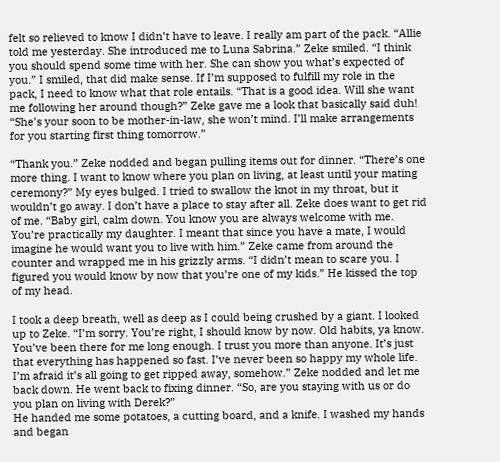felt so relieved to know I didn’t have to leave. I really am part of the pack. “Allie told me yesterday. She introduced me to Luna Sabrina.” Zeke smiled. “I think you should spend some time with her. She can show you what’s expected of you.” I smiled, that did make sense. If I’m supposed to fulfill my role in the pack, I need to know what that role entails. “That is a good idea. Will she want me following her around though?” Zeke gave me a look that basically said duh! “She’s your soon to be mother-in-law, she won’t mind. I’ll make arrangements for you starting first thing tomorrow.”

“Thank you.” Zeke nodded and began pulling items out for dinner. “There’s one more thing. I want to know where you plan on living, at least until your mating ceremony?” My eyes bulged. I tried to swallow the knot in my throat, but it wouldn’t go away. I don’t have a place to stay after all. Zeke does want to get rid of me. “Baby girl, calm down. You know you are always welcome with me. You’re practically my daughter. I meant that since you have a mate, I would imagine he would want you to live with him.” Zeke came from around the counter and wrapped me in his grizzly arms. “I didn’t mean to scare you. I figured you would know by now that you’re one of my kids.” He kissed the top of my head.

I took a deep breath, well as deep as I could being crushed by a giant. I looked up to Zeke. “I’m sorry. You’re right, I should know by now. Old habits, ya know. You’ve been there for me long enough. I trust you more than anyone. It’s just that everything has happened so fast. I’ve never been so happy my whole life. I’m afraid it’s all going to get ripped away, somehow.” Zeke nodded and let me back down. He went back to fixing dinner. “So, are you staying with us or do you plan on living with Derek?”
He handed me some potatoes, a cutting board, and a knife. I washed my hands and began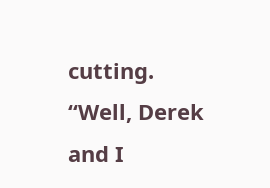cutting. “Well, Derek and I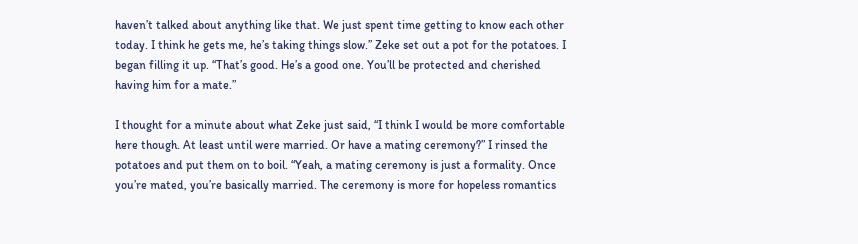haven’t talked about anything like that. We just spent time getting to know each other today. I think he gets me, he’s taking things slow.” Zeke set out a pot for the potatoes. I began filling it up. “That’s good. He’s a good one. You’ll be protected and cherished having him for a mate.”

I thought for a minute about what Zeke just said, “I think I would be more comfortable here though. At least until were married. Or have a mating ceremony?” I rinsed the potatoes and put them on to boil. “Yeah, a mating ceremony is just a formality. Once you’re mated, you’re basically married. The ceremony is more for hopeless romantics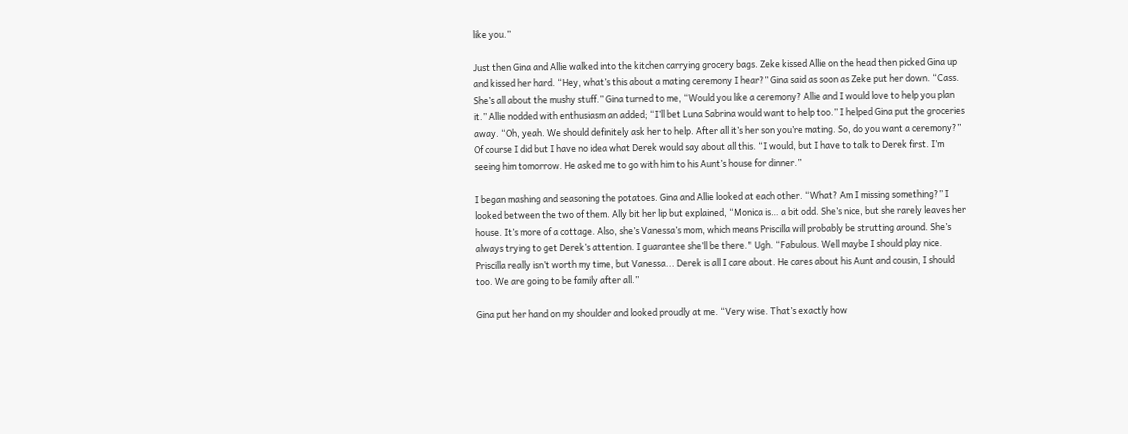like you.”

Just then Gina and Allie walked into the kitchen carrying grocery bags. Zeke kissed Allie on the head then picked Gina up and kissed her hard. “Hey, what’s this about a mating ceremony I hear?” Gina said as soon as Zeke put her down. “Cass. She’s all about the mushy stuff.” Gina turned to me, “Would you like a ceremony? Allie and I would love to help you plan it.” Allie nodded with enthusiasm an added; “I’ll bet Luna Sabrina would want to help too.” I helped Gina put the groceries away. “Oh, yeah. We should definitely ask her to help. After all it’s her son you’re mating. So, do you want a ceremony?” Of course I did but I have no idea what Derek would say about all this. “I would, but I have to talk to Derek first. I’m seeing him tomorrow. He asked me to go with him to his Aunt’s house for dinner.”

I began mashing and seasoning the potatoes. Gina and Allie looked at each other. “What? Am I missing something?” I looked between the two of them. Ally bit her lip but explained, “Monica is… a bit odd. She’s nice, but she rarely leaves her house. It’s more of a cottage. Also, she’s Vanessa’s mom, which means Priscilla will probably be strutting around. She’s always trying to get Derek’s attention. I guarantee she’ll be there." Ugh. “Fabulous. Well maybe I should play nice. Priscilla really isn’t worth my time, but Vanessa... Derek is all I care about. He cares about his Aunt and cousin, I should too. We are going to be family after all.”

Gina put her hand on my shoulder and looked proudly at me. “Very wise. That’s exactly how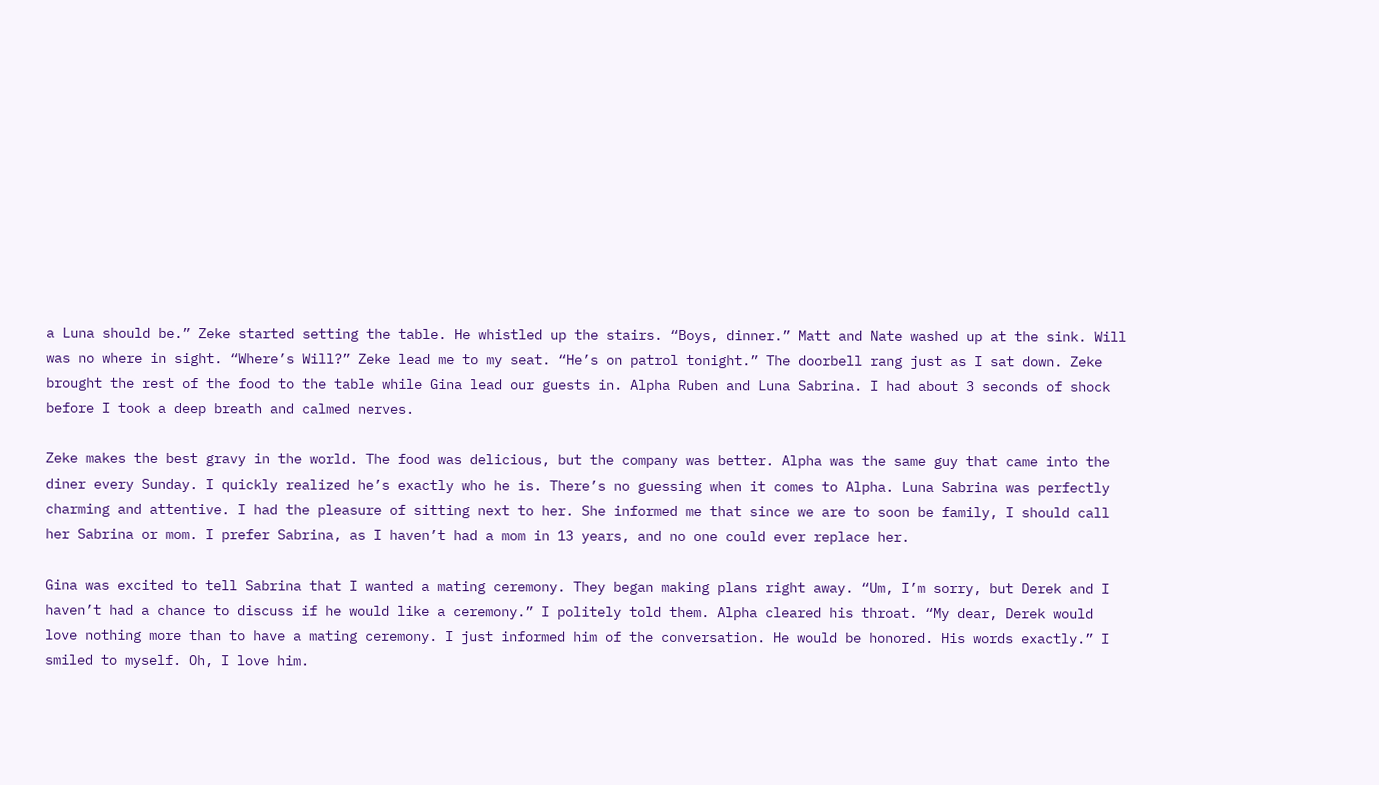a Luna should be.” Zeke started setting the table. He whistled up the stairs. “Boys, dinner.” Matt and Nate washed up at the sink. Will was no where in sight. “Where’s Will?” Zeke lead me to my seat. “He’s on patrol tonight.” The doorbell rang just as I sat down. Zeke brought the rest of the food to the table while Gina lead our guests in. Alpha Ruben and Luna Sabrina. I had about 3 seconds of shock before I took a deep breath and calmed nerves.

Zeke makes the best gravy in the world. The food was delicious, but the company was better. Alpha was the same guy that came into the diner every Sunday. I quickly realized he’s exactly who he is. There’s no guessing when it comes to Alpha. Luna Sabrina was perfectly charming and attentive. I had the pleasure of sitting next to her. She informed me that since we are to soon be family, I should call her Sabrina or mom. I prefer Sabrina, as I haven’t had a mom in 13 years, and no one could ever replace her.

Gina was excited to tell Sabrina that I wanted a mating ceremony. They began making plans right away. “Um, I’m sorry, but Derek and I haven’t had a chance to discuss if he would like a ceremony.” I politely told them. Alpha cleared his throat. “My dear, Derek would love nothing more than to have a mating ceremony. I just informed him of the conversation. He would be honored. His words exactly.” I smiled to myself. Oh, I love him.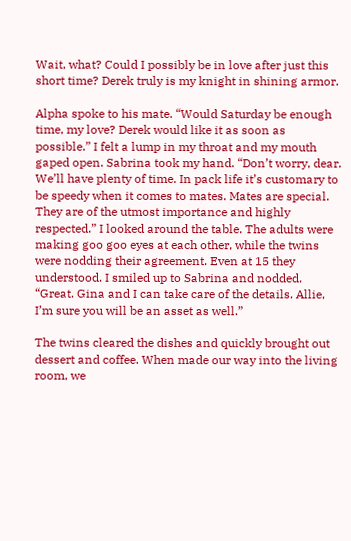Wait, what? Could I possibly be in love after just this short time? Derek truly is my knight in shining armor.

Alpha spoke to his mate. “Would Saturday be enough time, my love? Derek would like it as soon as possible.” I felt a lump in my throat and my mouth gaped open. Sabrina took my hand. “Don’t worry, dear. We’ll have plenty of time. In pack life it’s customary to be speedy when it comes to mates. Mates are special. They are of the utmost importance and highly respected.” I looked around the table. The adults were making goo goo eyes at each other, while the twins were nodding their agreement. Even at 15 they understood. I smiled up to Sabrina and nodded. “Great. Gina and I can take care of the details. Allie, I’m sure you will be an asset as well.”

The twins cleared the dishes and quickly brought out dessert and coffee. When made our way into the living room, we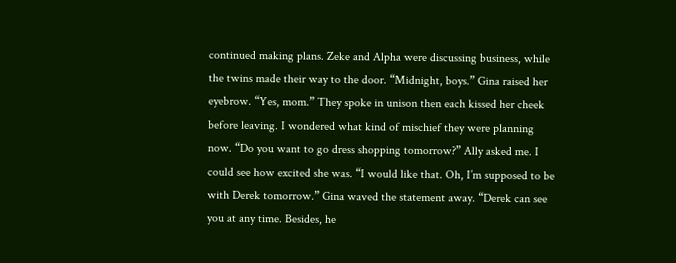continued making plans. Zeke and Alpha were discussing business, while the twins made their way to the door. “Midnight, boys.” Gina raised her eyebrow. “Yes, mom.” They spoke in unison then each kissed her cheek before leaving. I wondered what kind of mischief they were planning now. “Do you want to go dress shopping tomorrow?” Ally asked me. I could see how excited she was. “I would like that. Oh, I’m supposed to be with Derek tomorrow.” Gina waved the statement away. “Derek can see you at any time. Besides, he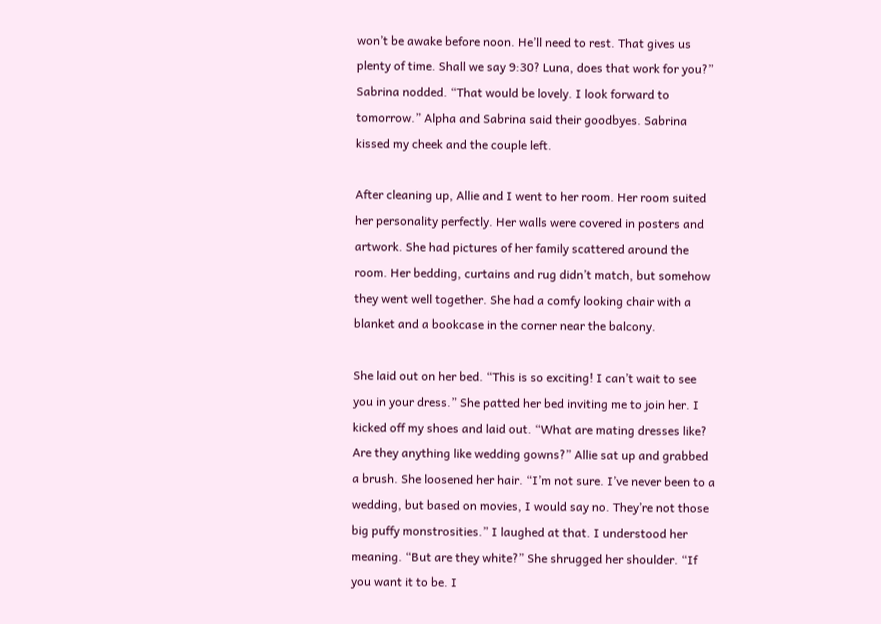won’t be awake before noon. He’ll need to rest. That gives us plenty of time. Shall we say 9:30? Luna, does that work for you?” Sabrina nodded. “That would be lovely. I look forward to tomorrow.” Alpha and Sabrina said their goodbyes. Sabrina kissed my cheek and the couple left.

After cleaning up, Allie and I went to her room. Her room suited her personality perfectly. Her walls were covered in posters and artwork. She had pictures of her family scattered around the room. Her bedding, curtains and rug didn’t match, but somehow they went well together. She had a comfy looking chair with a blanket and a bookcase in the corner near the balcony.

She laid out on her bed. “This is so exciting! I can’t wait to see you in your dress.” She patted her bed inviting me to join her. I kicked off my shoes and laid out. “What are mating dresses like? Are they anything like wedding gowns?” Allie sat up and grabbed a brush. She loosened her hair. “I’m not sure. I’ve never been to a wedding, but based on movies, I would say no. They’re not those big puffy monstrosities.” I laughed at that. I understood her meaning. “But are they white?” She shrugged her shoulder. “If you want it to be. I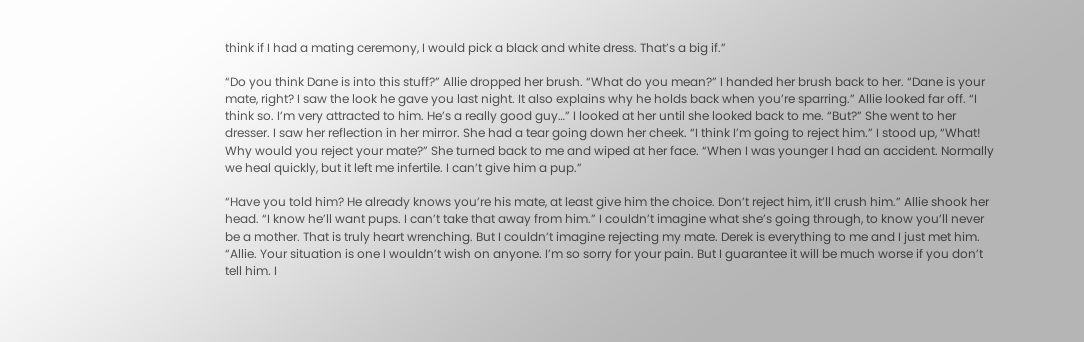think if I had a mating ceremony, I would pick a black and white dress. That’s a big if.”

“Do you think Dane is into this stuff?” Allie dropped her brush. “What do you mean?” I handed her brush back to her. “Dane is your mate, right? I saw the look he gave you last night. It also explains why he holds back when you’re sparring.” Allie looked far off. “I think so. I’m very attracted to him. He’s a really good guy…” I looked at her until she looked back to me. “But?” She went to her dresser. I saw her reflection in her mirror. She had a tear going down her cheek. “I think I’m going to reject him.” I stood up, “What! Why would you reject your mate?” She turned back to me and wiped at her face. “When I was younger I had an accident. Normally we heal quickly, but it left me infertile. I can’t give him a pup.”

“Have you told him? He already knows you’re his mate, at least give him the choice. Don’t reject him, it’ll crush him.” Allie shook her head. “I know he’ll want pups. I can’t take that away from him.” I couldn’t imagine what she’s going through, to know you’ll never be a mother. That is truly heart wrenching. But I couldn’t imagine rejecting my mate. Derek is everything to me and I just met him. “Allie. Your situation is one I wouldn’t wish on anyone. I’m so sorry for your pain. But I guarantee it will be much worse if you don’t tell him. I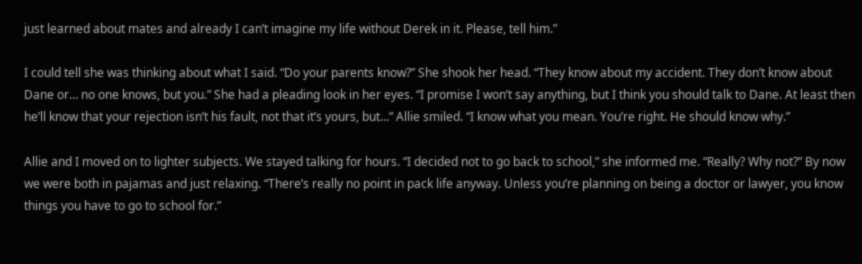just learned about mates and already I can’t imagine my life without Derek in it. Please, tell him.”

I could tell she was thinking about what I said. “Do your parents know?” She shook her head. “They know about my accident. They don’t know about Dane or… no one knows, but you.” She had a pleading look in her eyes. “I promise I won’t say anything, but I think you should talk to Dane. At least then he’ll know that your rejection isn’t his fault, not that it’s yours, but…” Allie smiled. “I know what you mean. You’re right. He should know why.”

Allie and I moved on to lighter subjects. We stayed talking for hours. “I decided not to go back to school,” she informed me. “Really? Why not?” By now we were both in pajamas and just relaxing. “There’s really no point in pack life anyway. Unless you’re planning on being a doctor or lawyer, you know things you have to go to school for.”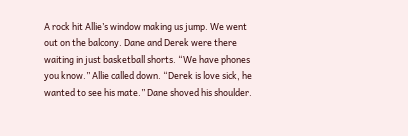A rock hit Allie’s window making us jump. We went out on the balcony. Dane and Derek were there waiting in just basketball shorts. “We have phones you know.” Allie called down. “Derek is love sick, he wanted to see his mate.” Dane shoved his shoulder.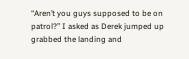“Aren’t you guys supposed to be on patrol?” I asked as Derek jumped up grabbed the landing and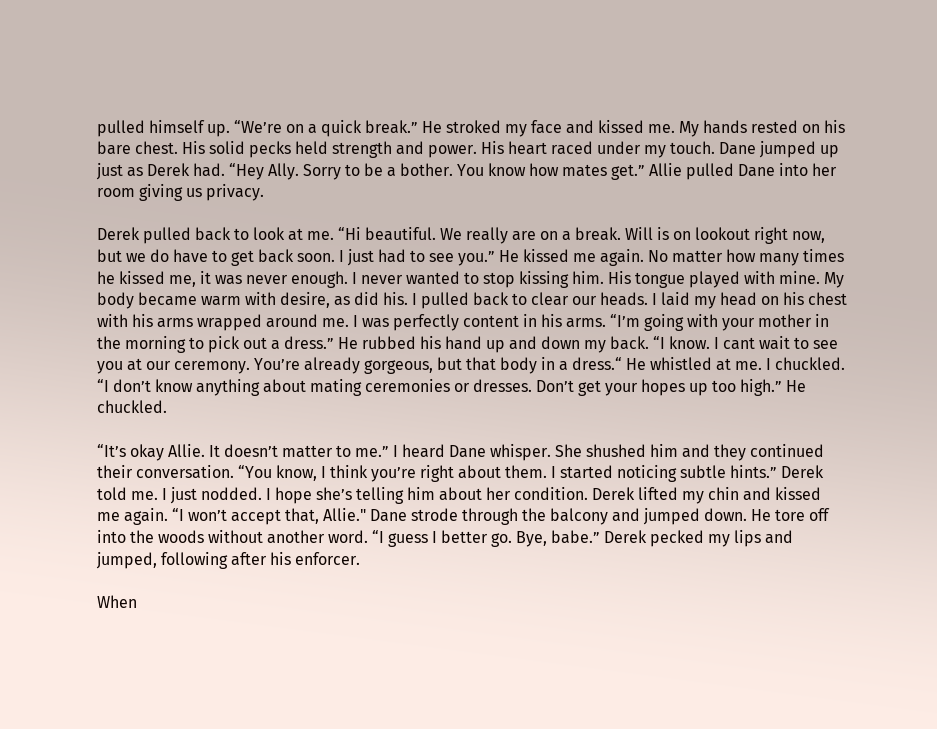pulled himself up. “We’re on a quick break.” He stroked my face and kissed me. My hands rested on his bare chest. His solid pecks held strength and power. His heart raced under my touch. Dane jumped up just as Derek had. “Hey Ally. Sorry to be a bother. You know how mates get.” Allie pulled Dane into her room giving us privacy.

Derek pulled back to look at me. “Hi beautiful. We really are on a break. Will is on lookout right now, but we do have to get back soon. I just had to see you.” He kissed me again. No matter how many times he kissed me, it was never enough. I never wanted to stop kissing him. His tongue played with mine. My body became warm with desire, as did his. I pulled back to clear our heads. I laid my head on his chest with his arms wrapped around me. I was perfectly content in his arms. “I’m going with your mother in the morning to pick out a dress.” He rubbed his hand up and down my back. “I know. I cant wait to see you at our ceremony. You’re already gorgeous, but that body in a dress.“ He whistled at me. I chuckled. “I don’t know anything about mating ceremonies or dresses. Don’t get your hopes up too high.” He chuckled.

“It’s okay Allie. It doesn’t matter to me.” I heard Dane whisper. She shushed him and they continued their conversation. “You know, I think you’re right about them. I started noticing subtle hints.” Derek told me. I just nodded. I hope she’s telling him about her condition. Derek lifted my chin and kissed me again. “I won’t accept that, Allie." Dane strode through the balcony and jumped down. He tore off into the woods without another word. “I guess I better go. Bye, babe.” Derek pecked my lips and jumped, following after his enforcer.

When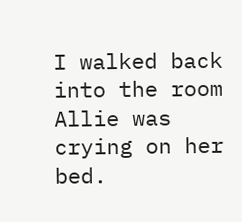I walked back into the room Allie was crying on her bed.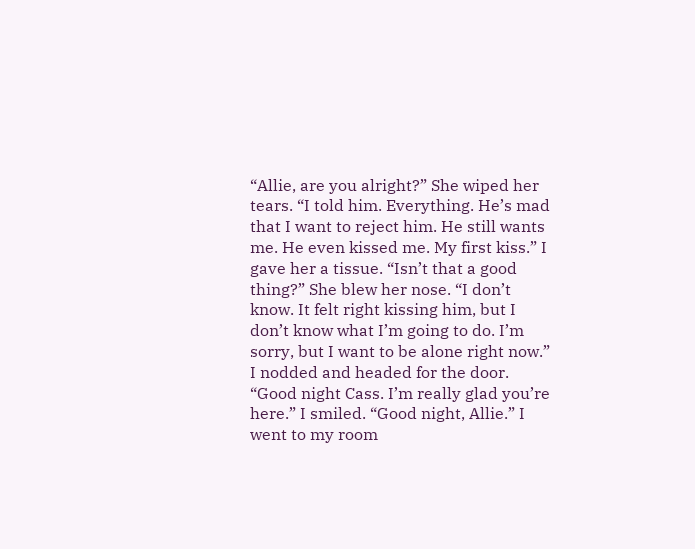“Allie, are you alright?” She wiped her tears. “I told him. Everything. He’s mad that I want to reject him. He still wants me. He even kissed me. My first kiss.” I gave her a tissue. “Isn’t that a good thing?” She blew her nose. “I don’t know. It felt right kissing him, but I don’t know what I’m going to do. I’m sorry, but I want to be alone right now.” I nodded and headed for the door. “Good night Cass. I’m really glad you’re here.” I smiled. “Good night, Allie.” I went to my room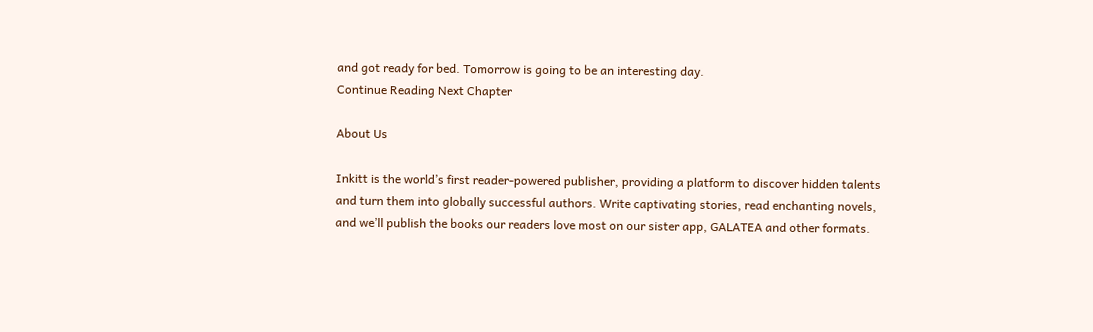and got ready for bed. Tomorrow is going to be an interesting day.
Continue Reading Next Chapter

About Us

Inkitt is the world’s first reader-powered publisher, providing a platform to discover hidden talents and turn them into globally successful authors. Write captivating stories, read enchanting novels, and we’ll publish the books our readers love most on our sister app, GALATEA and other formats.